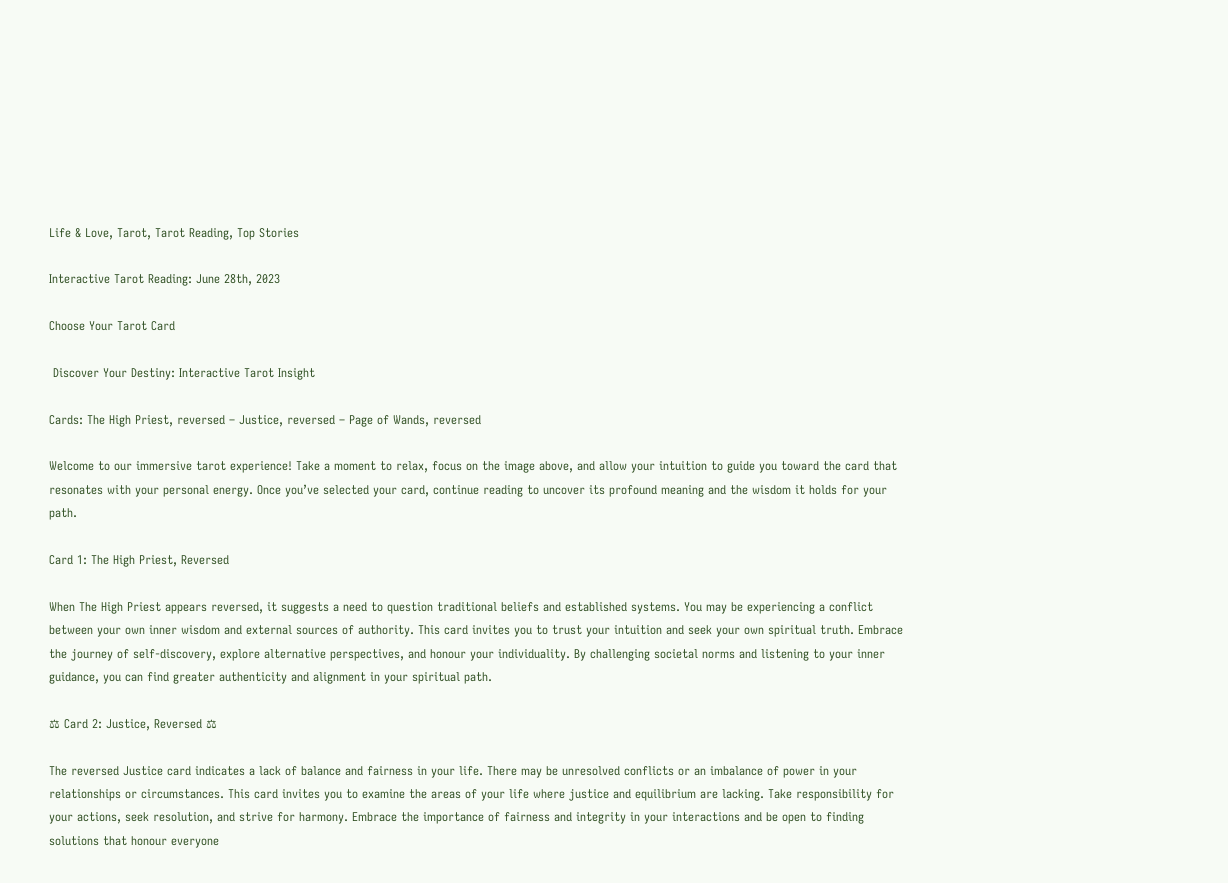Life & Love, Tarot, Tarot Reading, Top Stories

Interactive Tarot Reading: June 28th, 2023

Choose Your Tarot Card

 Discover Your Destiny: Interactive Tarot Insight

Cards: The High Priest, reversed – Justice, reversed – Page of Wands, reversed

Welcome to our immersive tarot experience! Take a moment to relax, focus on the image above, and allow your intuition to guide you toward the card that resonates with your personal energy. Once you’ve selected your card, continue reading to uncover its profound meaning and the wisdom it holds for your path.

Card 1: The High Priest, Reversed

When The High Priest appears reversed, it suggests a need to question traditional beliefs and established systems. You may be experiencing a conflict between your own inner wisdom and external sources of authority. This card invites you to trust your intuition and seek your own spiritual truth. Embrace the journey of self-discovery, explore alternative perspectives, and honour your individuality. By challenging societal norms and listening to your inner guidance, you can find greater authenticity and alignment in your spiritual path.

⚖ Card 2: Justice, Reversed ⚖

The reversed Justice card indicates a lack of balance and fairness in your life. There may be unresolved conflicts or an imbalance of power in your relationships or circumstances. This card invites you to examine the areas of your life where justice and equilibrium are lacking. Take responsibility for your actions, seek resolution, and strive for harmony. Embrace the importance of fairness and integrity in your interactions and be open to finding solutions that honour everyone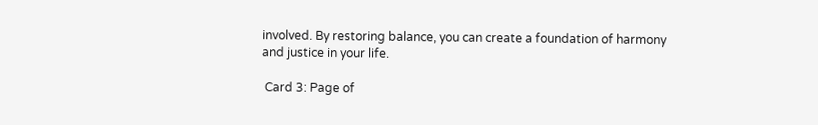involved. By restoring balance, you can create a foundation of harmony and justice in your life.

 Card 3: Page of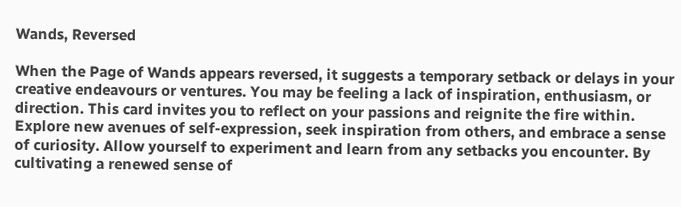Wands, Reversed

When the Page of Wands appears reversed, it suggests a temporary setback or delays in your creative endeavours or ventures. You may be feeling a lack of inspiration, enthusiasm, or direction. This card invites you to reflect on your passions and reignite the fire within. Explore new avenues of self-expression, seek inspiration from others, and embrace a sense of curiosity. Allow yourself to experiment and learn from any setbacks you encounter. By cultivating a renewed sense of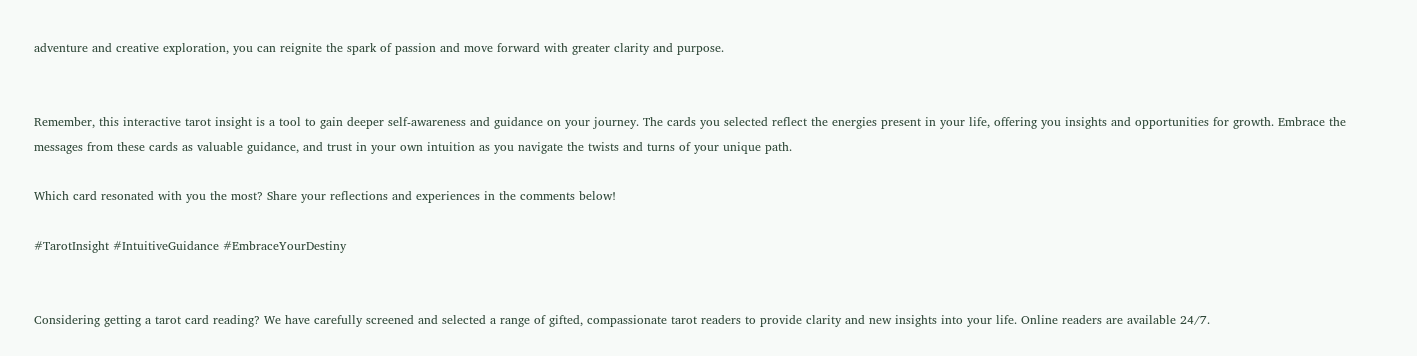adventure and creative exploration, you can reignite the spark of passion and move forward with greater clarity and purpose.


Remember, this interactive tarot insight is a tool to gain deeper self-awareness and guidance on your journey. The cards you selected reflect the energies present in your life, offering you insights and opportunities for growth. Embrace the messages from these cards as valuable guidance, and trust in your own intuition as you navigate the twists and turns of your unique path.

Which card resonated with you the most? Share your reflections and experiences in the comments below!

#TarotInsight #IntuitiveGuidance #EmbraceYourDestiny


Considering getting a tarot card reading? We have carefully screened and selected a range of gifted, compassionate tarot readers to provide clarity and new insights into your life. Online readers are available 24/7.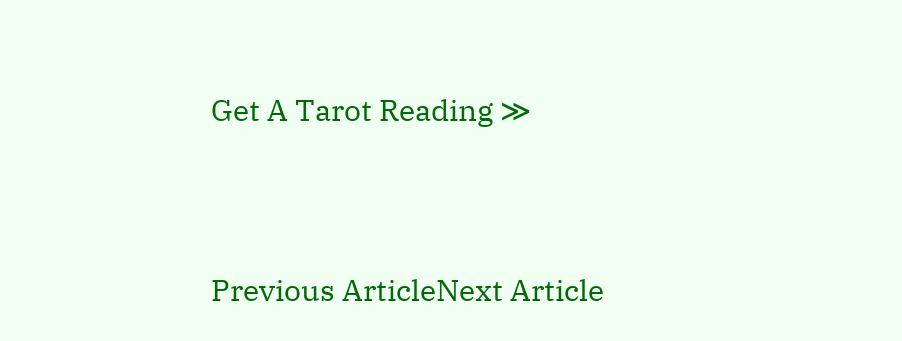Get A Tarot Reading ≫




Previous ArticleNext Article